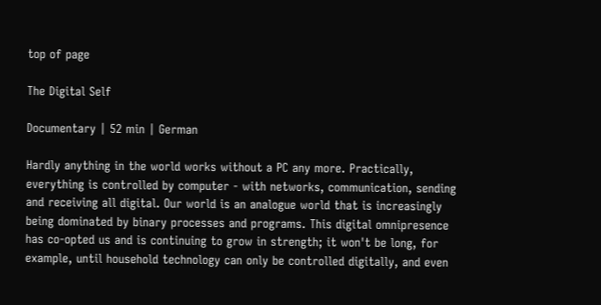top of page

The Digital Self

Documentary | 52 min | German

Hardly anything in the world works without a PC any more. Practically, everything is controlled by computer - with networks, communication, sending and receiving all digital. Our world is an analogue world that is increasingly being dominated by binary processes and programs. This digital omnipresence has co-opted us and is continuing to grow in strength; it won't be long, for example, until household technology can only be controlled digitally, and even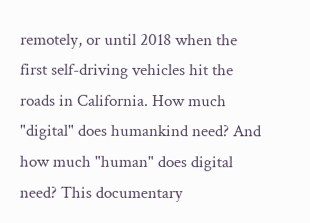remotely, or until 2018 when the first self-driving vehicles hit the roads in California. How much "digital" does humankind need? And how much "human" does digital need? This documentary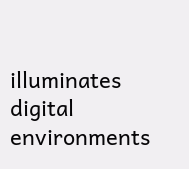illuminates digital environments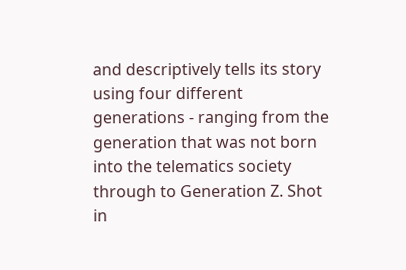and descriptively tells its story using four different generations - ranging from the generation that was not born into the telematics society through to Generation Z. Shot in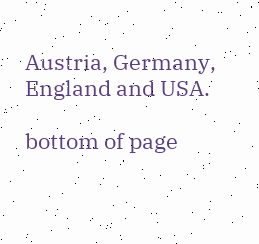Austria, Germany, England and USA.

bottom of page